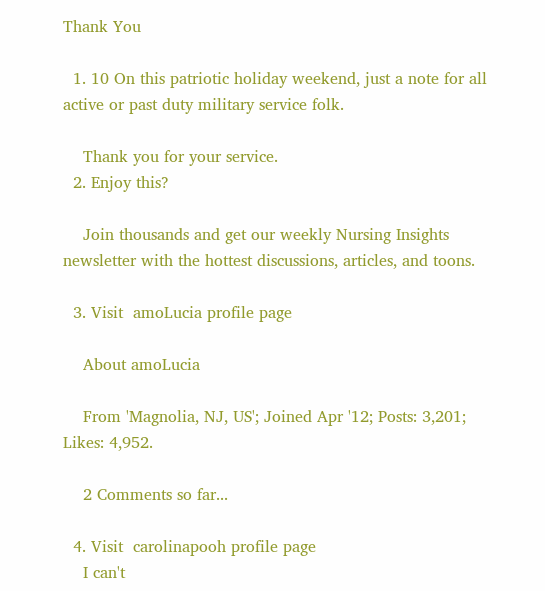Thank You

  1. 10 On this patriotic holiday weekend, just a note for all active or past duty military service folk.

    Thank you for your service.
  2. Enjoy this?

    Join thousands and get our weekly Nursing Insights newsletter with the hottest discussions, articles, and toons.

  3. Visit  amoLucia profile page

    About amoLucia

    From 'Magnolia, NJ, US'; Joined Apr '12; Posts: 3,201; Likes: 4,952.

    2 Comments so far...

  4. Visit  carolinapooh profile page
    I can't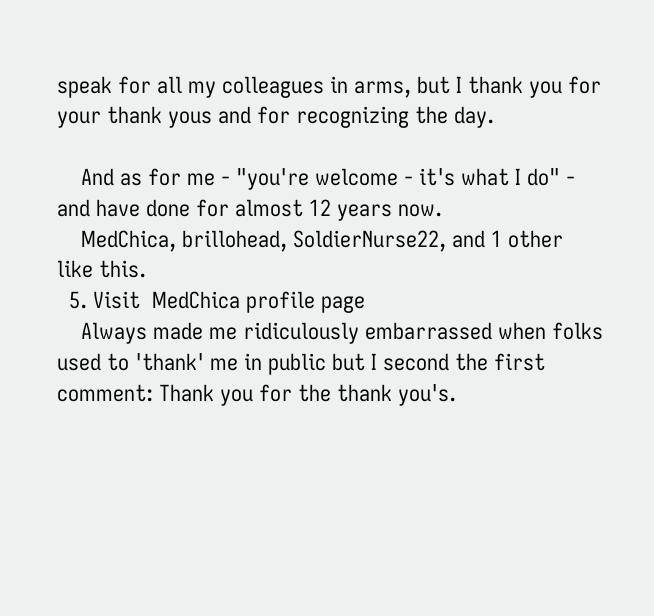speak for all my colleagues in arms, but I thank you for your thank yous and for recognizing the day.

    And as for me - "you're welcome - it's what I do" - and have done for almost 12 years now.
    MedChica, brillohead, SoldierNurse22, and 1 other like this.
  5. Visit  MedChica profile page
    Always made me ridiculously embarrassed when folks used to 'thank' me in public but I second the first comment: Thank you for the thank you's.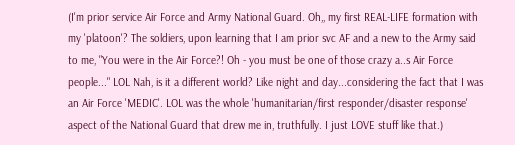(I'm prior service Air Force and Army National Guard. Oh,, my first REAL-LIFE formation with my 'platoon'? The soldiers, upon learning that I am prior svc AF and a new to the Army said to me, "You were in the Air Force?! Oh - you must be one of those crazy a..s Air Force people..." LOL Nah, is it a different world? Like night and day...considering the fact that I was an Air Force 'MEDIC'. LOL was the whole 'humanitarian/first responder/disaster response' aspect of the National Guard that drew me in, truthfully. I just LOVE stuff like that.)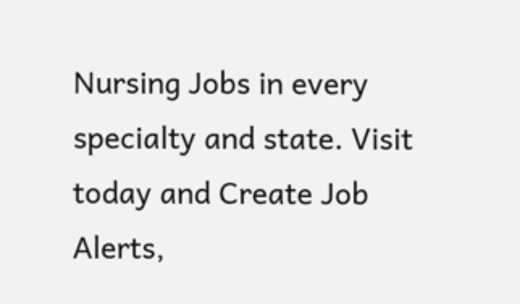Nursing Jobs in every specialty and state. Visit today and Create Job Alerts,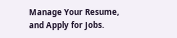Manage Your Resume, and Apply for Jobs.